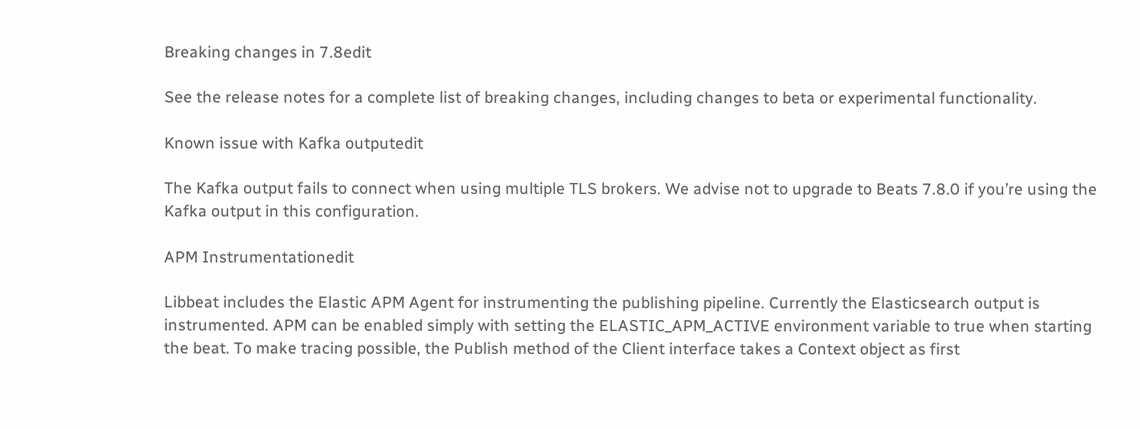Breaking changes in 7.8edit

See the release notes for a complete list of breaking changes, including changes to beta or experimental functionality.

Known issue with Kafka outputedit

The Kafka output fails to connect when using multiple TLS brokers. We advise not to upgrade to Beats 7.8.0 if you’re using the Kafka output in this configuration.

APM Instrumentationedit

Libbeat includes the Elastic APM Agent for instrumenting the publishing pipeline. Currently the Elasticsearch output is instrumented. APM can be enabled simply with setting the ELASTIC_APM_ACTIVE environment variable to true when starting the beat. To make tracing possible, the Publish method of the Client interface takes a Context object as first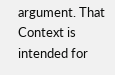argument. That Context is intended for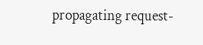propagating request-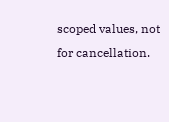scoped values, not for cancellation.